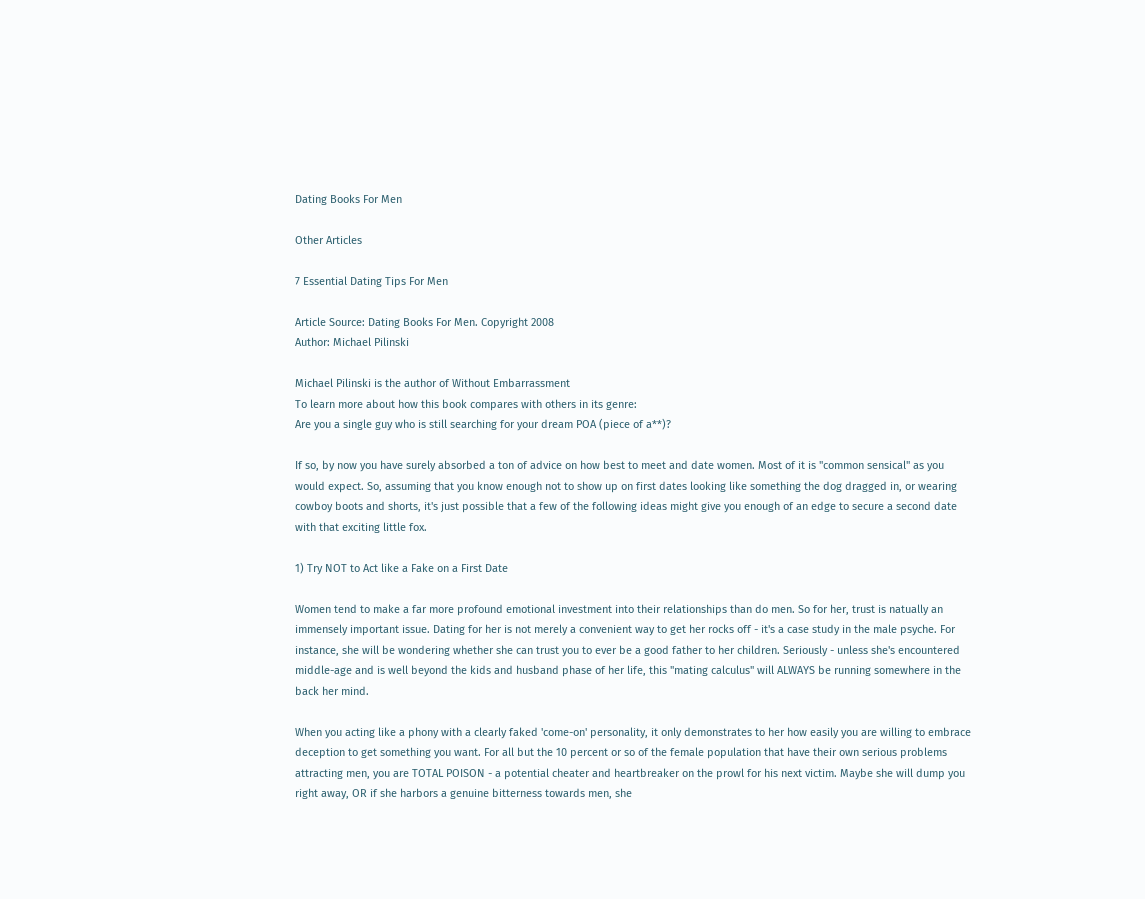Dating Books For Men

Other Articles

7 Essential Dating Tips For Men

Article Source: Dating Books For Men. Copyright 2008
Author: Michael Pilinski

Michael Pilinski is the author of Without Embarrassment
To learn more about how this book compares with others in its genre:
Are you a single guy who is still searching for your dream POA (piece of a**)?

If so, by now you have surely absorbed a ton of advice on how best to meet and date women. Most of it is "common sensical" as you would expect. So, assuming that you know enough not to show up on first dates looking like something the dog dragged in, or wearing cowboy boots and shorts, it's just possible that a few of the following ideas might give you enough of an edge to secure a second date with that exciting little fox.

1) Try NOT to Act like a Fake on a First Date

Women tend to make a far more profound emotional investment into their relationships than do men. So for her, trust is natually an immensely important issue. Dating for her is not merely a convenient way to get her rocks off - it's a case study in the male psyche. For instance, she will be wondering whether she can trust you to ever be a good father to her children. Seriously - unless she's encountered middle-age and is well beyond the kids and husband phase of her life, this "mating calculus" will ALWAYS be running somewhere in the back her mind.

When you acting like a phony with a clearly faked 'come-on' personality, it only demonstrates to her how easily you are willing to embrace deception to get something you want. For all but the 10 percent or so of the female population that have their own serious problems attracting men, you are TOTAL POISON - a potential cheater and heartbreaker on the prowl for his next victim. Maybe she will dump you right away, OR if she harbors a genuine bitterness towards men, she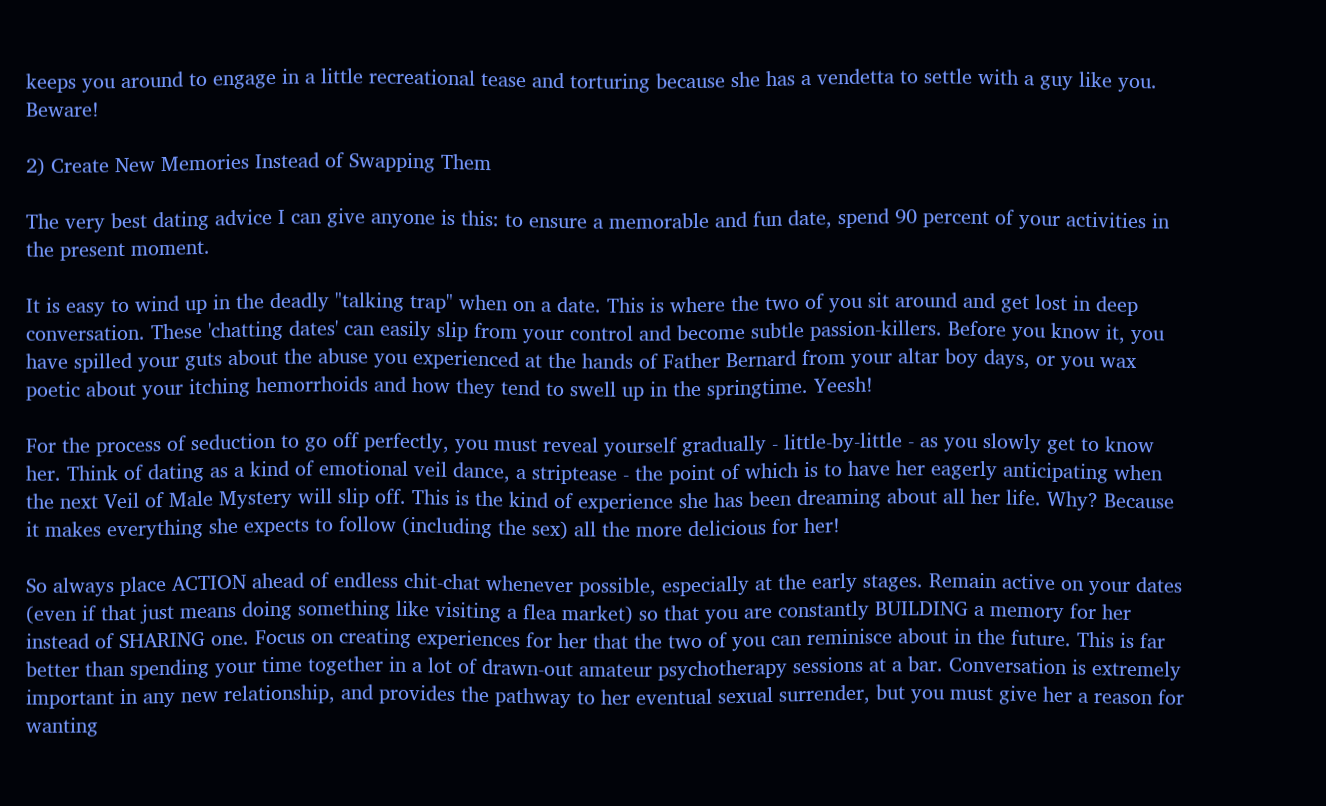keeps you around to engage in a little recreational tease and torturing because she has a vendetta to settle with a guy like you. Beware!

2) Create New Memories Instead of Swapping Them

The very best dating advice I can give anyone is this: to ensure a memorable and fun date, spend 90 percent of your activities in the present moment.

It is easy to wind up in the deadly "talking trap" when on a date. This is where the two of you sit around and get lost in deep conversation. These 'chatting dates' can easily slip from your control and become subtle passion-killers. Before you know it, you have spilled your guts about the abuse you experienced at the hands of Father Bernard from your altar boy days, or you wax poetic about your itching hemorrhoids and how they tend to swell up in the springtime. Yeesh!

For the process of seduction to go off perfectly, you must reveal yourself gradually - little-by-little - as you slowly get to know her. Think of dating as a kind of emotional veil dance, a striptease - the point of which is to have her eagerly anticipating when the next Veil of Male Mystery will slip off. This is the kind of experience she has been dreaming about all her life. Why? Because it makes everything she expects to follow (including the sex) all the more delicious for her!

So always place ACTION ahead of endless chit-chat whenever possible, especially at the early stages. Remain active on your dates (even if that just means doing something like visiting a flea market) so that you are constantly BUILDING a memory for her instead of SHARING one. Focus on creating experiences for her that the two of you can reminisce about in the future. This is far better than spending your time together in a lot of drawn-out amateur psychotherapy sessions at a bar. Conversation is extremely important in any new relationship, and provides the pathway to her eventual sexual surrender, but you must give her a reason for wanting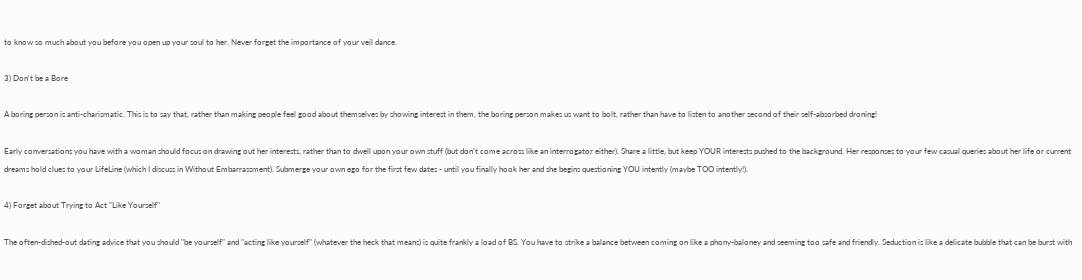to know so much about you before you open up your soul to her. Never forget the importance of your veil dance.

3) Don't be a Bore

A boring person is anti-charismatic. This is to say that, rather than making people feel good about themselves by showing interest in them, the boring person makes us want to bolt, rather than have to listen to another second of their self-absorbed droning!

Early conversations you have with a woman should focus on drawing out her interests, rather than to dwell upon your own stuff (but don't come across like an interrogator either). Share a little, but keep YOUR interests pushed to the background. Her responses to your few casual queries about her life or current dreams hold clues to your LifeLine (which I discuss in Without Embarrassment). Submerge your own ego for the first few dates - until you finally hook her and she begins questioning YOU intently (maybe TOO intently!).

4) Forget about Trying to Act "Like Yourself"

The often-dished-out dating advice that you should "be yourself" and "acting like yourself" (whatever the heck that means) is quite frankly a load of BS. You have to strike a balance between coming on like a phony-baloney and seeming too safe and friendly. Seduction is like a delicate bubble that can be burst with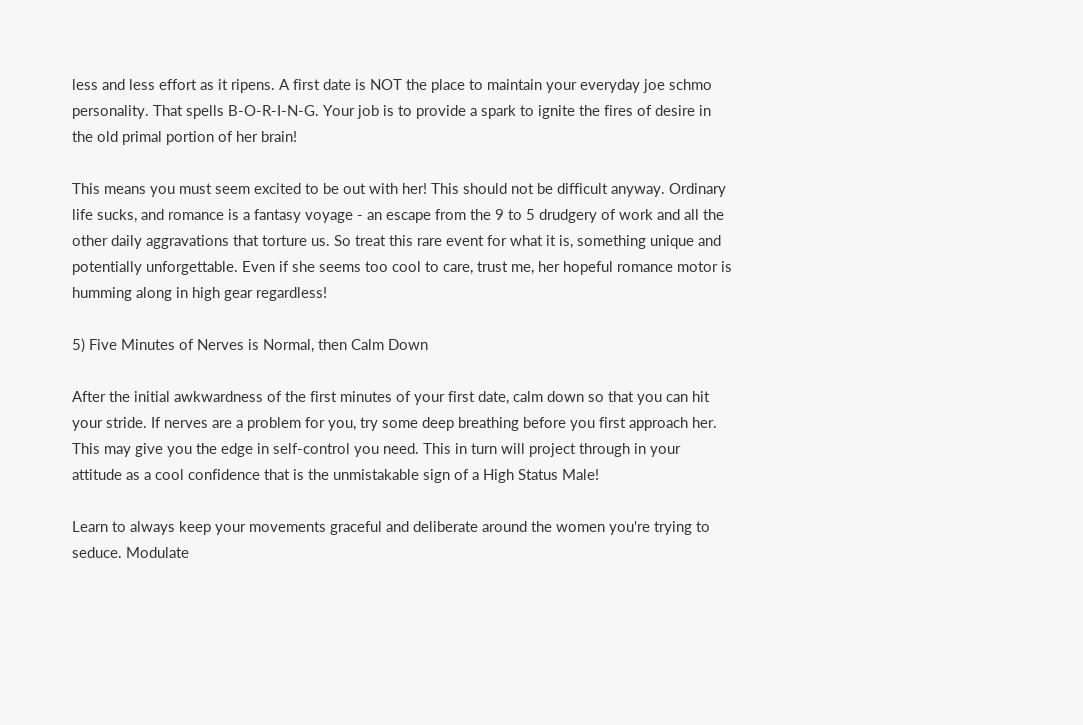less and less effort as it ripens. A first date is NOT the place to maintain your everyday joe schmo personality. That spells B-O-R-I-N-G. Your job is to provide a spark to ignite the fires of desire in the old primal portion of her brain!

This means you must seem excited to be out with her! This should not be difficult anyway. Ordinary life sucks, and romance is a fantasy voyage - an escape from the 9 to 5 drudgery of work and all the other daily aggravations that torture us. So treat this rare event for what it is, something unique and potentially unforgettable. Even if she seems too cool to care, trust me, her hopeful romance motor is humming along in high gear regardless!

5) Five Minutes of Nerves is Normal, then Calm Down

After the initial awkwardness of the first minutes of your first date, calm down so that you can hit your stride. If nerves are a problem for you, try some deep breathing before you first approach her. This may give you the edge in self-control you need. This in turn will project through in your attitude as a cool confidence that is the unmistakable sign of a High Status Male!

Learn to always keep your movements graceful and deliberate around the women you're trying to seduce. Modulate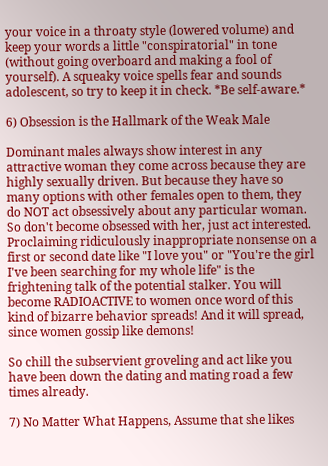your voice in a throaty style (lowered volume) and keep your words a little "conspiratorial" in tone (without going overboard and making a fool of yourself). A squeaky voice spells fear and sounds adolescent, so try to keep it in check. *Be self-aware.*

6) Obsession is the Hallmark of the Weak Male

Dominant males always show interest in any attractive woman they come across because they are highly sexually driven. But because they have so many options with other females open to them, they do NOT act obsessively about any particular woman. So don't become obsessed with her, just act interested. Proclaiming ridiculously inappropriate nonsense on a first or second date like "I love you" or "You're the girl I've been searching for my whole life" is the frightening talk of the potential stalker. You will become RADIOACTIVE to women once word of this kind of bizarre behavior spreads! And it will spread, since women gossip like demons!

So chill the subservient groveling and act like you have been down the dating and mating road a few times already.

7) No Matter What Happens, Assume that she likes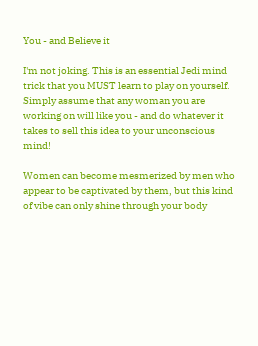You - and Believe it

I'm not joking. This is an essential Jedi mind trick that you MUST learn to play on yourself. Simply assume that any woman you are working on will like you - and do whatever it takes to sell this idea to your unconscious mind!

Women can become mesmerized by men who appear to be captivated by them, but this kind of vibe can only shine through your body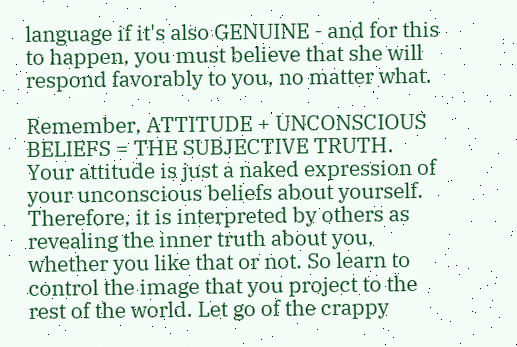language if it's also GENUINE - and for this to happen, you must believe that she will respond favorably to you, no matter what.

Remember, ATTITUDE + UNCONSCIOUS BELIEFS = THE SUBJECTIVE TRUTH. Your attitude is just a naked expression of your unconscious beliefs about yourself. Therefore, it is interpreted by others as revealing the inner truth about you, whether you like that or not. So learn to control the image that you project to the rest of the world. Let go of the crappy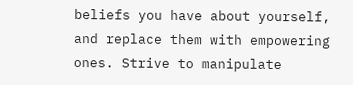beliefs you have about yourself, and replace them with empowering ones. Strive to manipulate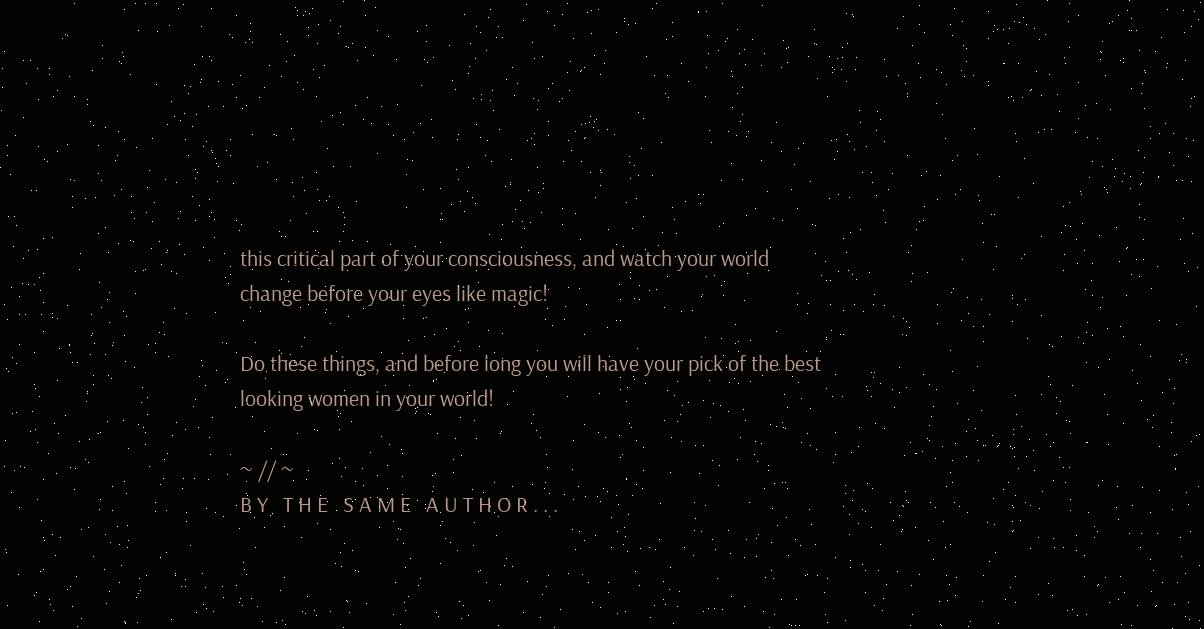this critical part of your consciousness, and watch your world change before your eyes like magic!

Do these things, and before long you will have your pick of the best looking women in your world!

~ // ~
B Y   T H E   S A M E   A U T H O R . . .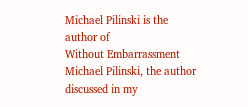Michael Pilinski is the author of
Without Embarrassment
Michael Pilinski, the author discussed in my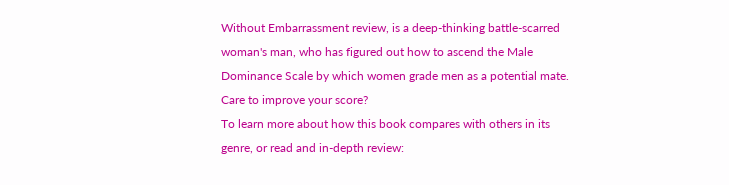Without Embarrassment review, is a deep-thinking battle-scarred woman's man, who has figured out how to ascend the Male Dominance Scale by which women grade men as a potential mate. Care to improve your score?
To learn more about how this book compares with others in its genre, or read and in-depth review: